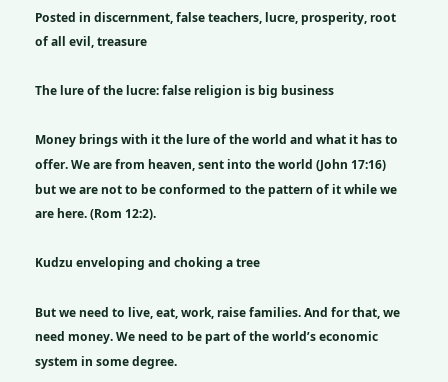Posted in discernment, false teachers, lucre, prosperity, root of all evil, treasure

The lure of the lucre: false religion is big business

Money brings with it the lure of the world and what it has to offer. We are from heaven, sent into the world (John 17:16) but we are not to be conformed to the pattern of it while we are here. (Rom 12:2).

Kudzu enveloping and choking a tree

But we need to live, eat, work, raise families. And for that, we need money. We need to be part of the world’s economic system in some degree.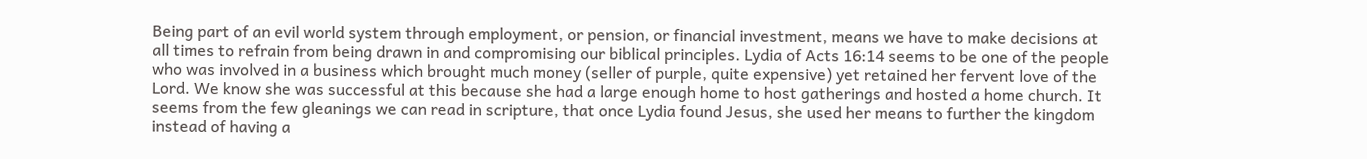Being part of an evil world system through employment, or pension, or financial investment, means we have to make decisions at all times to refrain from being drawn in and compromising our biblical principles. Lydia of Acts 16:14 seems to be one of the people who was involved in a business which brought much money (seller of purple, quite expensive) yet retained her fervent love of the Lord. We know she was successful at this because she had a large enough home to host gatherings and hosted a home church. It seems from the few gleanings we can read in scripture, that once Lydia found Jesus, she used her means to further the kingdom instead of having a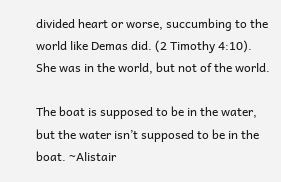divided heart or worse, succumbing to the world like Demas did. (2 Timothy 4:10). She was in the world, but not of the world.

The boat is supposed to be in the water, but the water isn’t supposed to be in the boat. ~Alistair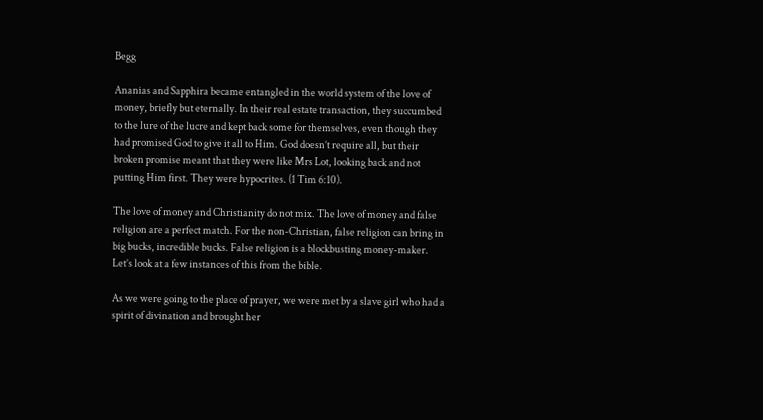Begg

Ananias and Sapphira became entangled in the world system of the love of money, briefly but eternally. In their real estate transaction, they succumbed to the lure of the lucre and kept back some for themselves, even though they had promised God to give it all to Him. God doesn’t require all, but their broken promise meant that they were like Mrs Lot, looking back and not putting Him first. They were hypocrites. (1 Tim 6:10).

The love of money and Christianity do not mix. The love of money and false religion are a perfect match. For the non-Christian, false religion can bring in big bucks, incredible bucks. False religion is a blockbusting money-maker. Let’s look at a few instances of this from the bible.

As we were going to the place of prayer, we were met by a slave girl who had a spirit of divination and brought her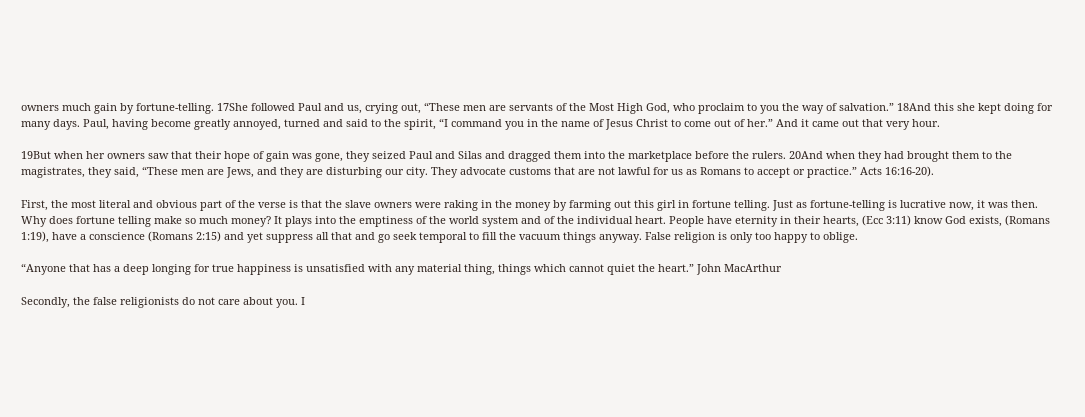owners much gain by fortune-telling. 17She followed Paul and us, crying out, “These men are servants of the Most High God, who proclaim to you the way of salvation.” 18And this she kept doing for many days. Paul, having become greatly annoyed, turned and said to the spirit, “I command you in the name of Jesus Christ to come out of her.” And it came out that very hour.

19But when her owners saw that their hope of gain was gone, they seized Paul and Silas and dragged them into the marketplace before the rulers. 20And when they had brought them to the magistrates, they said, “These men are Jews, and they are disturbing our city. They advocate customs that are not lawful for us as Romans to accept or practice.” Acts 16:16-20).

First, the most literal and obvious part of the verse is that the slave owners were raking in the money by farming out this girl in fortune telling. Just as fortune-telling is lucrative now, it was then. Why does fortune telling make so much money? It plays into the emptiness of the world system and of the individual heart. People have eternity in their hearts, (Ecc 3:11) know God exists, (Romans 1:19), have a conscience (Romans 2:15) and yet suppress all that and go seek temporal to fill the vacuum things anyway. False religion is only too happy to oblige.

“Anyone that has a deep longing for true happiness is unsatisfied with any material thing, things which cannot quiet the heart.” John MacArthur

Secondly, the false religionists do not care about you. I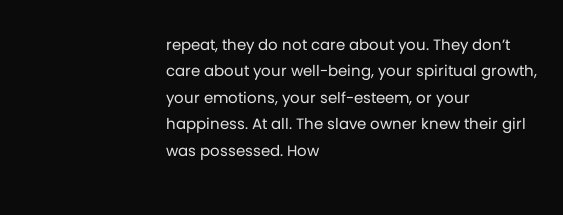repeat, they do not care about you. They don’t care about your well-being, your spiritual growth, your emotions, your self-esteem, or your happiness. At all. The slave owner knew their girl was possessed. How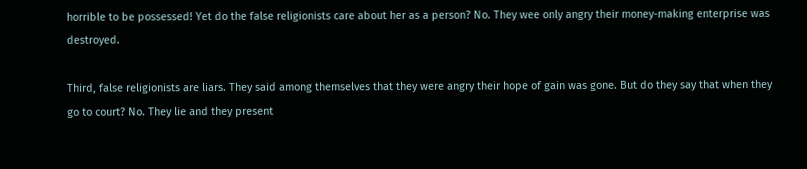horrible to be possessed! Yet do the false religionists care about her as a person? No. They wee only angry their money-making enterprise was destroyed.

Third, false religionists are liars. They said among themselves that they were angry their hope of gain was gone. But do they say that when they go to court? No. They lie and they present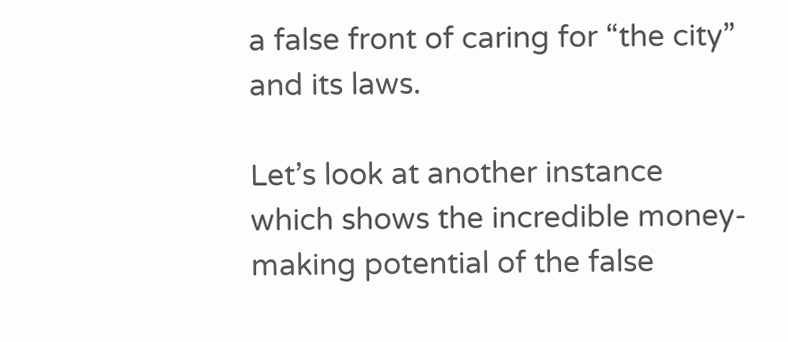a false front of caring for “the city” and its laws.

Let’s look at another instance which shows the incredible money-making potential of the false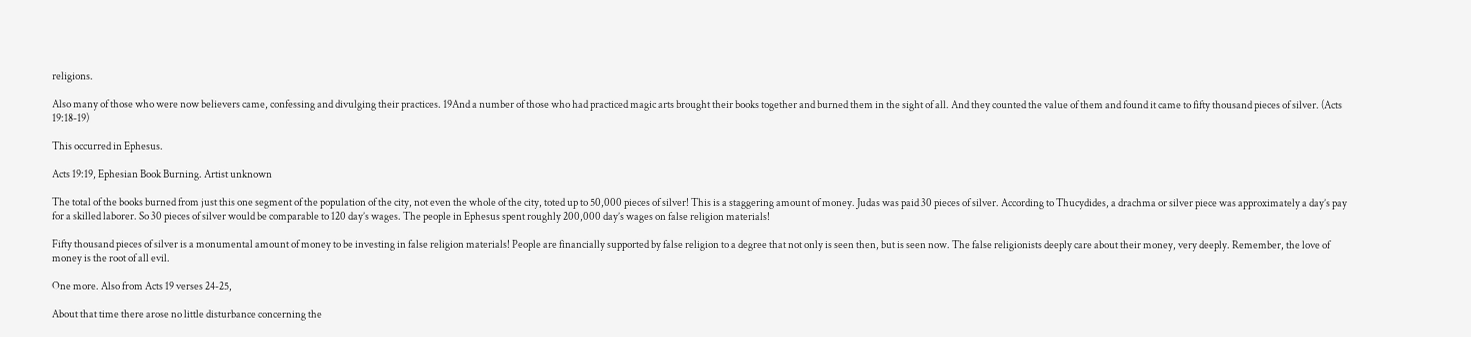religions.

Also many of those who were now believers came, confessing and divulging their practices. 19And a number of those who had practiced magic arts brought their books together and burned them in the sight of all. And they counted the value of them and found it came to fifty thousand pieces of silver. (Acts 19:18-19)

This occurred in Ephesus.

Acts 19:19, Ephesian Book Burning. Artist unknown

The total of the books burned from just this one segment of the population of the city, not even the whole of the city, toted up to 50,000 pieces of silver! This is a staggering amount of money. Judas was paid 30 pieces of silver. According to Thucydides, a drachma or silver piece was approximately a day’s pay for a skilled laborer. So 30 pieces of silver would be comparable to 120 day’s wages. The people in Ephesus spent roughly 200,000 day’s wages on false religion materials!

Fifty thousand pieces of silver is a monumental amount of money to be investing in false religion materials! People are financially supported by false religion to a degree that not only is seen then, but is seen now. The false religionists deeply care about their money, very deeply. Remember, the love of money is the root of all evil.

One more. Also from Acts 19 verses 24-25,

About that time there arose no little disturbance concerning the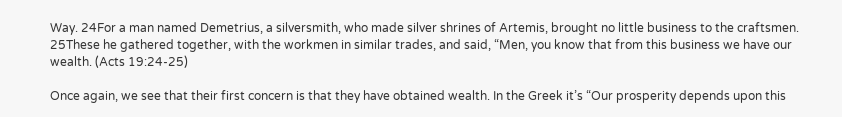Way. 24For a man named Demetrius, a silversmith, who made silver shrines of Artemis, brought no little business to the craftsmen. 25These he gathered together, with the workmen in similar trades, and said, “Men, you know that from this business we have our wealth. (Acts 19:24-25)

Once again, we see that their first concern is that they have obtained wealth. In the Greek it’s “Our prosperity depends upon this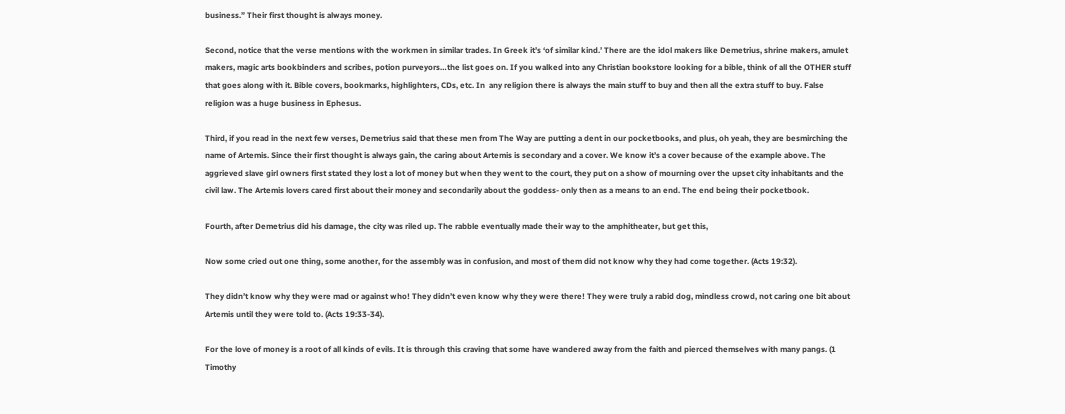business.” Their first thought is always money.

Second, notice that the verse mentions with the workmen in similar trades. In Greek it’s ‘of similar kind.’ There are the idol makers like Demetrius, shrine makers, amulet makers, magic arts bookbinders and scribes, potion purveyors…the list goes on. If you walked into any Christian bookstore looking for a bible, think of all the OTHER stuff that goes along with it. Bible covers, bookmarks, highlighters, CDs, etc. In  any religion there is always the main stuff to buy and then all the extra stuff to buy. False religion was a huge business in Ephesus.

Third, if you read in the next few verses, Demetrius said that these men from The Way are putting a dent in our pocketbooks, and plus, oh yeah, they are besmirching the name of Artemis. Since their first thought is always gain, the caring about Artemis is secondary and a cover. We know it’s a cover because of the example above. The aggrieved slave girl owners first stated they lost a lot of money but when they went to the court, they put on a show of mourning over the upset city inhabitants and the civil law. The Artemis lovers cared first about their money and secondarily about the goddess- only then as a means to an end. The end being their pocketbook.

Fourth, after Demetrius did his damage, the city was riled up. The rabble eventually made their way to the amphitheater, but get this,

Now some cried out one thing, some another, for the assembly was in confusion, and most of them did not know why they had come together. (Acts 19:32).

They didn’t know why they were mad or against who! They didn’t even know why they were there! They were truly a rabid dog, mindless crowd, not caring one bit about Artemis until they were told to. (Acts 19:33-34).

For the love of money is a root of all kinds of evils. It is through this craving that some have wandered away from the faith and pierced themselves with many pangs. (1 Timothy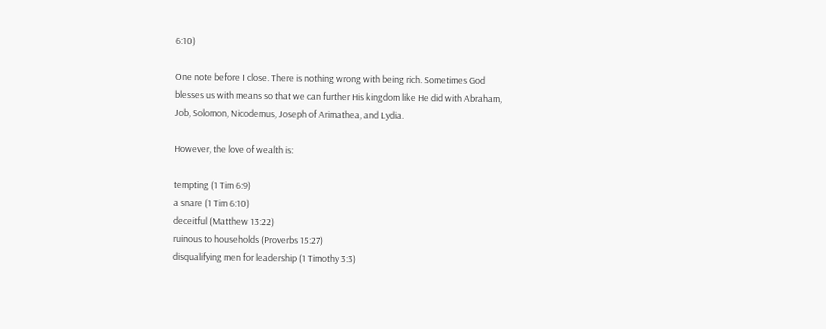6:10)

One note before I close. There is nothing wrong with being rich. Sometimes God blesses us with means so that we can further His kingdom like He did with Abraham, Job, Solomon, Nicodemus, Joseph of Arimathea, and Lydia.

However, the love of wealth is:

tempting (1 Tim 6:9)
a snare (1 Tim 6:10)
deceitful (Matthew 13:22)
ruinous to households (Proverbs 15:27)
disqualifying men for leadership (1 Timothy 3:3)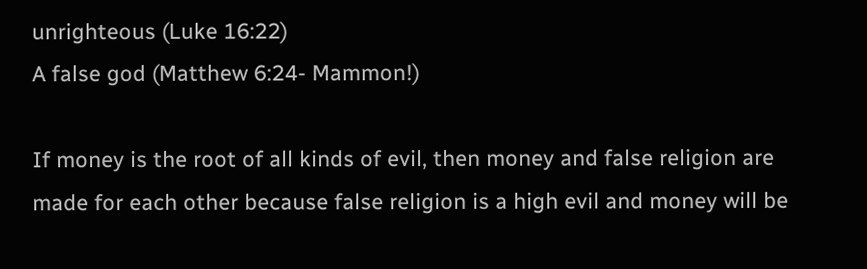unrighteous (Luke 16:22)
A false god (Matthew 6:24- Mammon!)

If money is the root of all kinds of evil, then money and false religion are made for each other because false religion is a high evil and money will be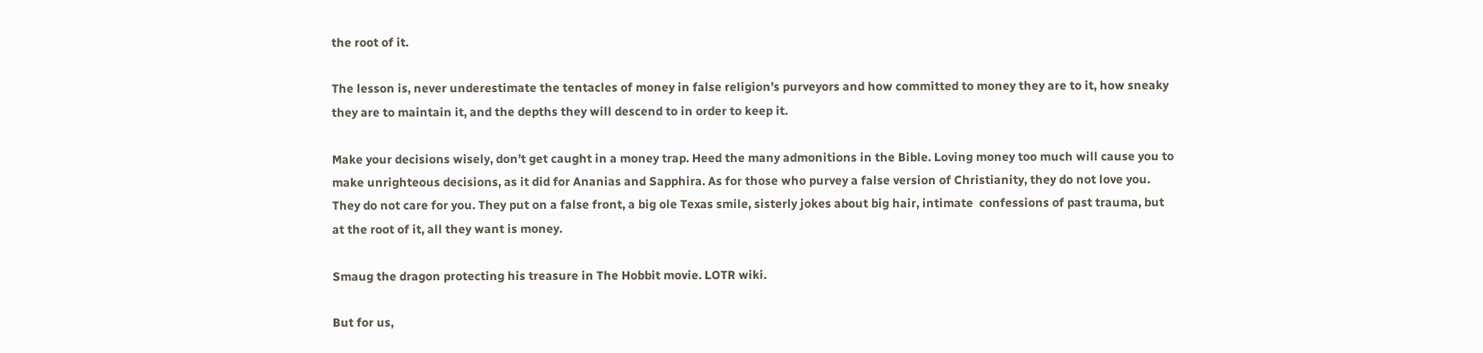the root of it.

The lesson is, never underestimate the tentacles of money in false religion’s purveyors and how committed to money they are to it, how sneaky they are to maintain it, and the depths they will descend to in order to keep it.

Make your decisions wisely, don’t get caught in a money trap. Heed the many admonitions in the Bible. Loving money too much will cause you to make unrighteous decisions, as it did for Ananias and Sapphira. As for those who purvey a false version of Christianity, they do not love you. They do not care for you. They put on a false front, a big ole Texas smile, sisterly jokes about big hair, intimate  confessions of past trauma, but at the root of it, all they want is money.

Smaug the dragon protecting his treasure in The Hobbit movie. LOTR wiki.

But for us,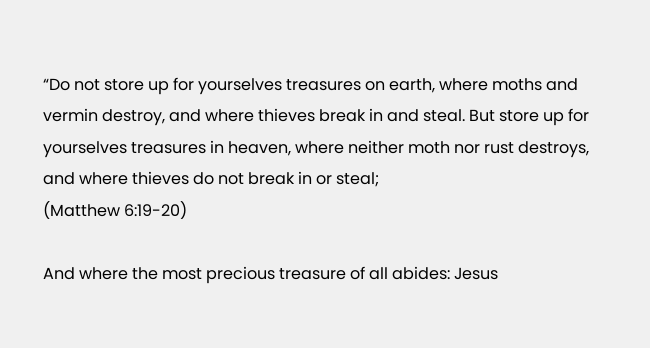“Do not store up for yourselves treasures on earth, where moths and vermin destroy, and where thieves break in and steal. But store up for yourselves treasures in heaven, where neither moth nor rust destroys, and where thieves do not break in or steal;
(Matthew 6:19-20)

And where the most precious treasure of all abides: Jesus